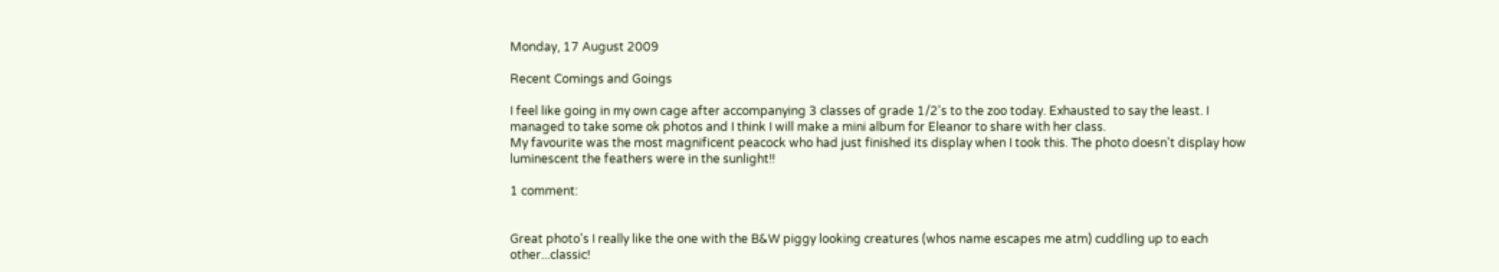Monday, 17 August 2009

Recent Comings and Goings

I feel like going in my own cage after accompanying 3 classes of grade 1/2's to the zoo today. Exhausted to say the least. I managed to take some ok photos and I think I will make a mini album for Eleanor to share with her class.
My favourite was the most magnificent peacock who had just finished its display when I took this. The photo doesn't display how luminescent the feathers were in the sunlight!!

1 comment:


Great photo's I really like the one with the B&W piggy looking creatures (whos name escapes me atm) cuddling up to each other...classic!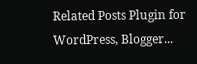Related Posts Plugin for WordPress, Blogger...